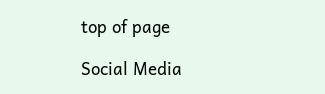top of page

Social Media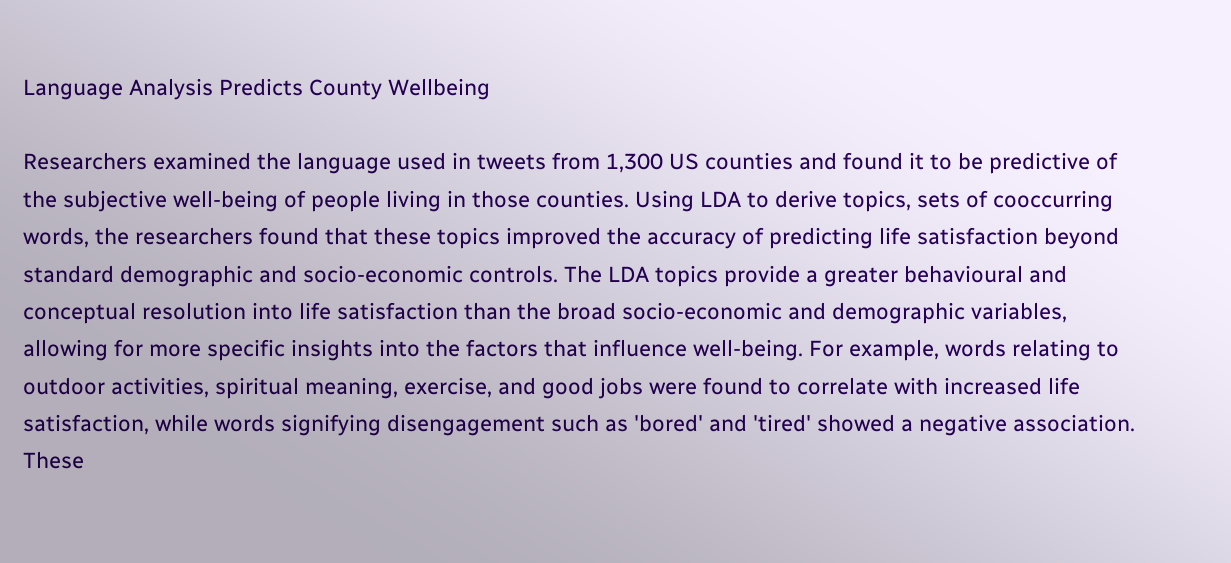Language Analysis Predicts County Wellbeing

Researchers examined the language used in tweets from 1,300 US counties and found it to be predictive of the subjective well-being of people living in those counties. Using LDA to derive topics, sets of cooccurring words, the researchers found that these topics improved the accuracy of predicting life satisfaction beyond standard demographic and socio-economic controls. The LDA topics provide a greater behavioural and conceptual resolution into life satisfaction than the broad socio-economic and demographic variables, allowing for more specific insights into the factors that influence well-being. For example, words relating to outdoor activities, spiritual meaning, exercise, and good jobs were found to correlate with increased life satisfaction, while words signifying disengagement such as 'bored' and 'tired' showed a negative association. These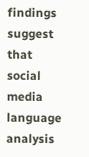findings suggest that social media language analysis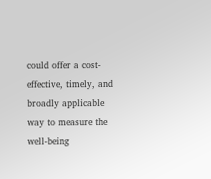could offer a cost-effective, timely, and broadly applicable way to measure the well-being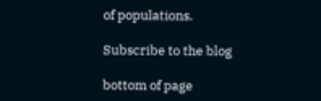of populations.

Subscribe to the blog

bottom of page